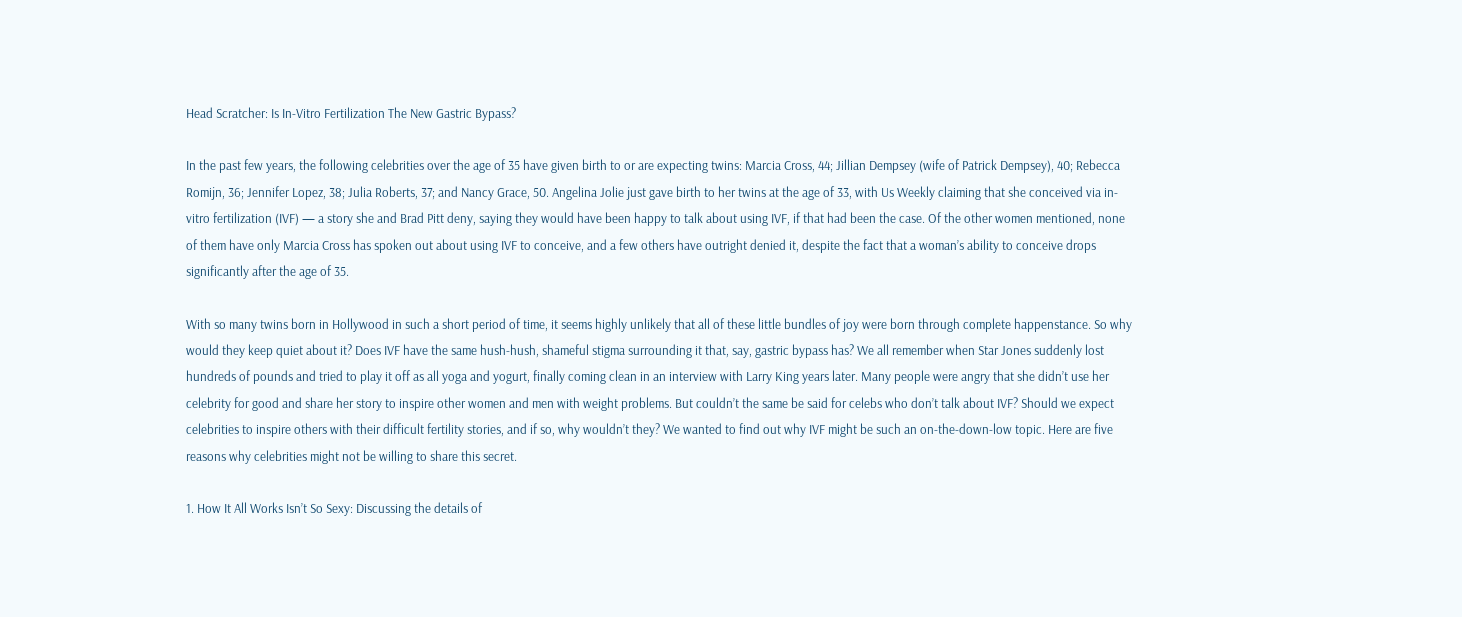Head Scratcher: Is In-Vitro Fertilization The New Gastric Bypass?

In the past few years, the following celebrities over the age of 35 have given birth to or are expecting twins: Marcia Cross, 44; Jillian Dempsey (wife of Patrick Dempsey), 40; Rebecca Romijn, 36; Jennifer Lopez, 38; Julia Roberts, 37; and Nancy Grace, 50. Angelina Jolie just gave birth to her twins at the age of 33, with Us Weekly claiming that she conceived via in-vitro fertilization (IVF) — a story she and Brad Pitt deny, saying they would have been happy to talk about using IVF, if that had been the case. Of the other women mentioned, none of them have only Marcia Cross has spoken out about using IVF to conceive, and a few others have outright denied it, despite the fact that a woman’s ability to conceive drops significantly after the age of 35.

With so many twins born in Hollywood in such a short period of time, it seems highly unlikely that all of these little bundles of joy were born through complete happenstance. So why would they keep quiet about it? Does IVF have the same hush-hush, shameful stigma surrounding it that, say, gastric bypass has? We all remember when Star Jones suddenly lost hundreds of pounds and tried to play it off as all yoga and yogurt, finally coming clean in an interview with Larry King years later. Many people were angry that she didn’t use her celebrity for good and share her story to inspire other women and men with weight problems. But couldn’t the same be said for celebs who don’t talk about IVF? Should we expect celebrities to inspire others with their difficult fertility stories, and if so, why wouldn’t they? We wanted to find out why IVF might be such an on-the-down-low topic. Here are five reasons why celebrities might not be willing to share this secret.

1. How It All Works Isn’t So Sexy: Discussing the details of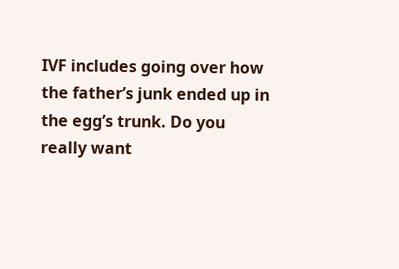IVF includes going over how the father’s junk ended up in the egg’s trunk. Do you really want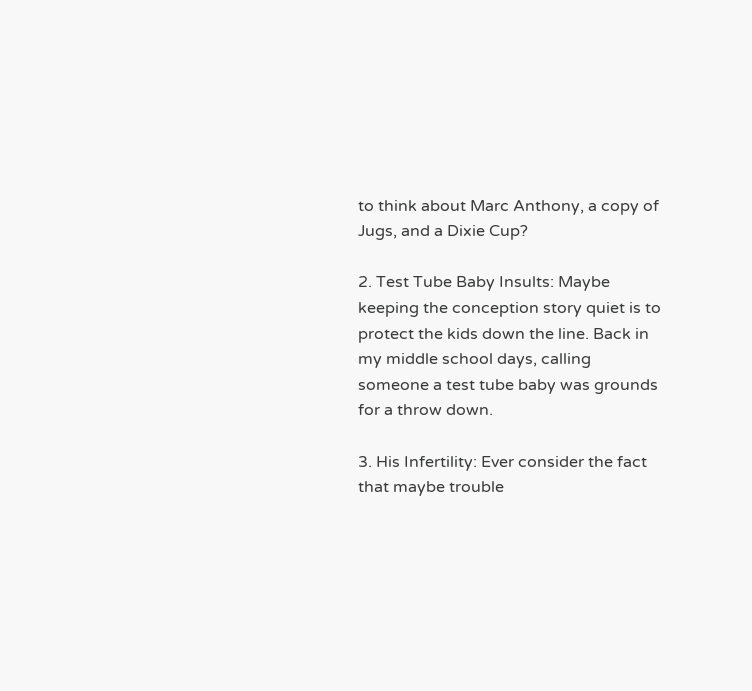to think about Marc Anthony, a copy of Jugs, and a Dixie Cup?

2. Test Tube Baby Insults: Maybe keeping the conception story quiet is to protect the kids down the line. Back in my middle school days, calling someone a test tube baby was grounds for a throw down.

3. His Infertility: Ever consider the fact that maybe trouble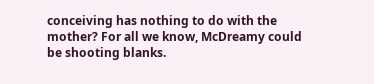conceiving has nothing to do with the mother? For all we know, McDreamy could be shooting blanks.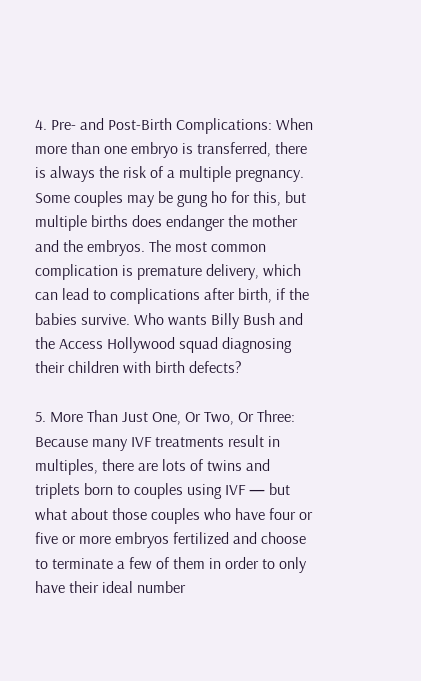4. Pre- and Post-Birth Complications: When more than one embryo is transferred, there is always the risk of a multiple pregnancy. Some couples may be gung ho for this, but multiple births does endanger the mother and the embryos. The most common complication is premature delivery, which can lead to complications after birth, if the babies survive. Who wants Billy Bush and the Access Hollywood squad diagnosing their children with birth defects?

5. More Than Just One, Or Two, Or Three: Because many IVF treatments result in multiples, there are lots of twins and triplets born to couples using IVF — but what about those couples who have four or five or more embryos fertilized and choose to terminate a few of them in order to only have their ideal number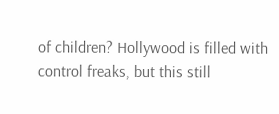of children? Hollywood is filled with control freaks, but this still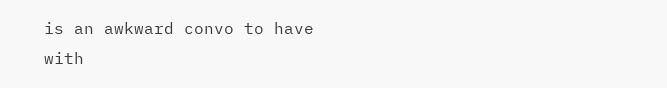is an awkward convo to have with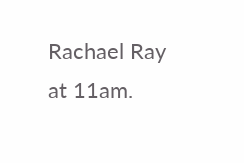Rachael Ray at 11am.